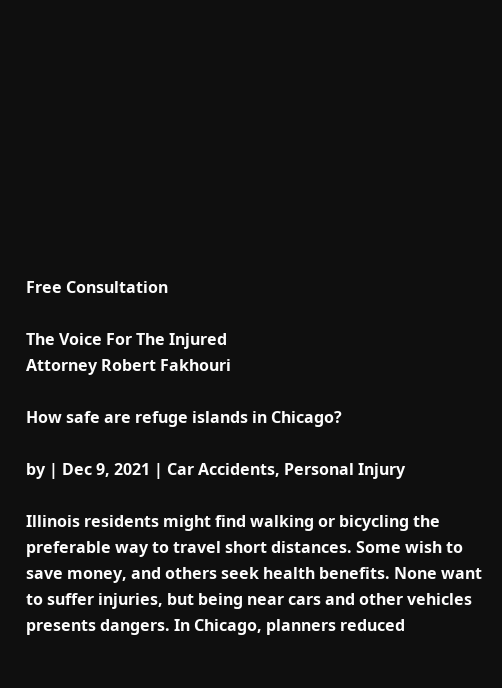Free Consultation

The Voice For The Injured
Attorney Robert Fakhouri

How safe are refuge islands in Chicago?

by | Dec 9, 2021 | Car Accidents, Personal Injury

Illinois residents might find walking or bicycling the preferable way to travel short distances. Some wish to save money, and others seek health benefits. None want to suffer injuries, but being near cars and other vehicles presents dangers. In Chicago, planners reduced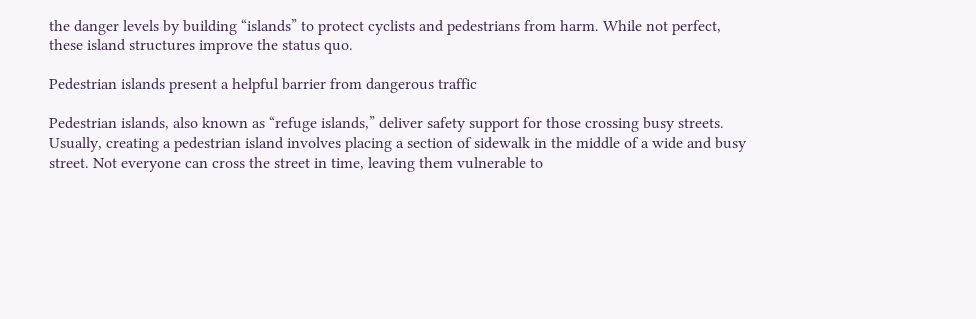the danger levels by building “islands” to protect cyclists and pedestrians from harm. While not perfect, these island structures improve the status quo.

Pedestrian islands present a helpful barrier from dangerous traffic

Pedestrian islands, also known as “refuge islands,” deliver safety support for those crossing busy streets. Usually, creating a pedestrian island involves placing a section of sidewalk in the middle of a wide and busy street. Not everyone can cross the street in time, leaving them vulnerable to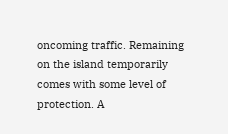oncoming traffic. Remaining on the island temporarily comes with some level of protection. A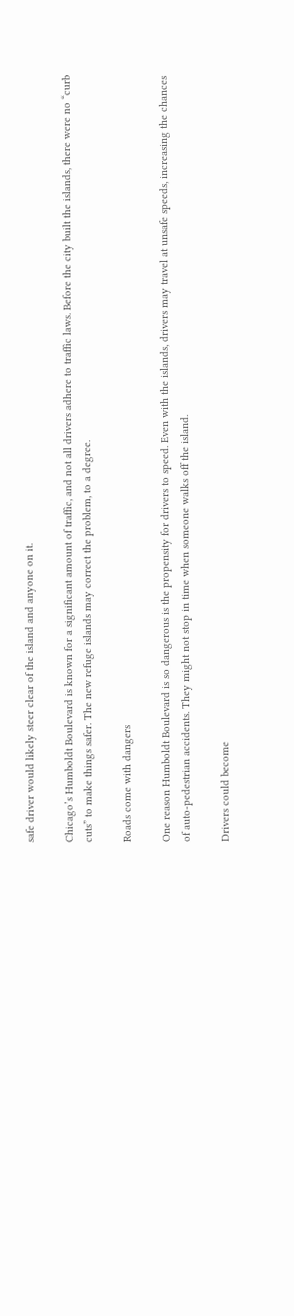safe driver would likely steer clear of the island and anyone on it.

Chicago’s Humboldt Boulevard is known for a significant amount of traffic, and not all drivers adhere to traffic laws. Before the city built the islands, there were no “curb cuts” to make things safer. The new refuge islands may correct the problem, to a degree.

Roads come with dangers

One reason Humboldt Boulevard is so dangerous is the propensity for drivers to speed. Even with the islands, drivers may travel at unsafe speeds, increasing the chances of auto-pedestrian accidents. They might not stop in time when someone walks off the island.

Drivers could become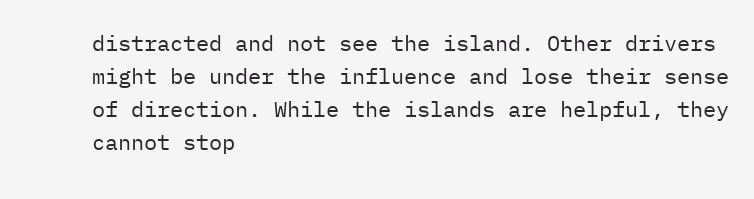distracted and not see the island. Other drivers might be under the influence and lose their sense of direction. While the islands are helpful, they cannot stop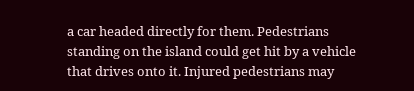a car headed directly for them. Pedestrians standing on the island could get hit by a vehicle that drives onto it. Injured pedestrians may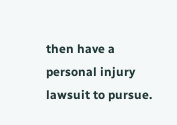then have a personal injury lawsuit to pursue.